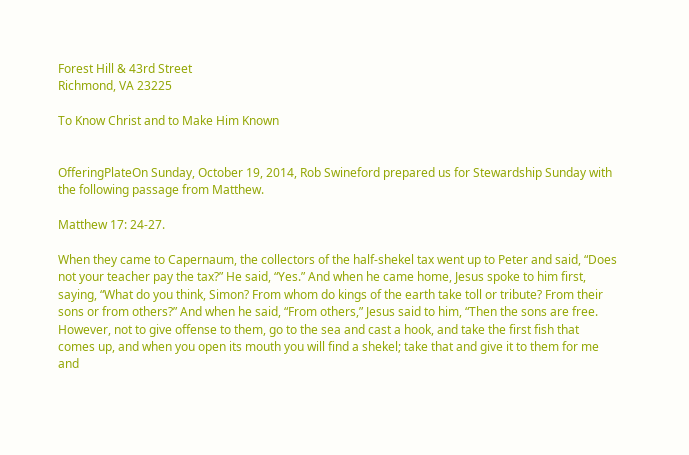Forest Hill & 43rd Street
Richmond, VA 23225

To Know Christ and to Make Him Known


OfferingPlateOn Sunday, October 19, 2014, Rob Swineford prepared us for Stewardship Sunday with the following passage from Matthew.

Matthew 17: 24-27.

When they came to Capernaum, the collectors of the half-shekel tax went up to Peter and said, “Does not your teacher pay the tax?” He said, “Yes.” And when he came home, Jesus spoke to him first, saying, “What do you think, Simon? From whom do kings of the earth take toll or tribute? From their sons or from others?” And when he said, “From others,” Jesus said to him, “Then the sons are free. However, not to give offense to them, go to the sea and cast a hook, and take the first fish that comes up, and when you open its mouth you will find a shekel; take that and give it to them for me and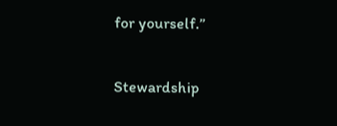for yourself.”

Stewardship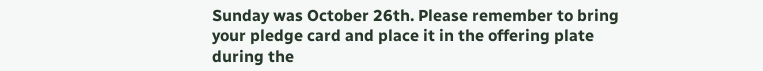Sunday was October 26th. Please remember to bring your pledge card and place it in the offering plate during the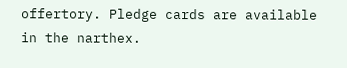offertory. Pledge cards are available in the narthex.